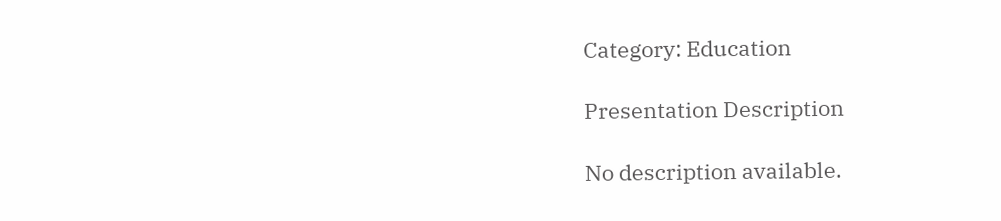Category: Education

Presentation Description

No description available.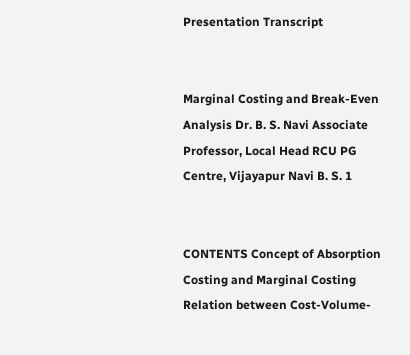Presentation Transcript


Marginal Costing and Break-Even Analysis Dr. B. S. Navi Associate Professor, Local Head RCU PG Centre, Vijayapur Navi B. S. 1


CONTENTS Concept of Absorption Costing and Marginal Costing Relation between Cost-Volume-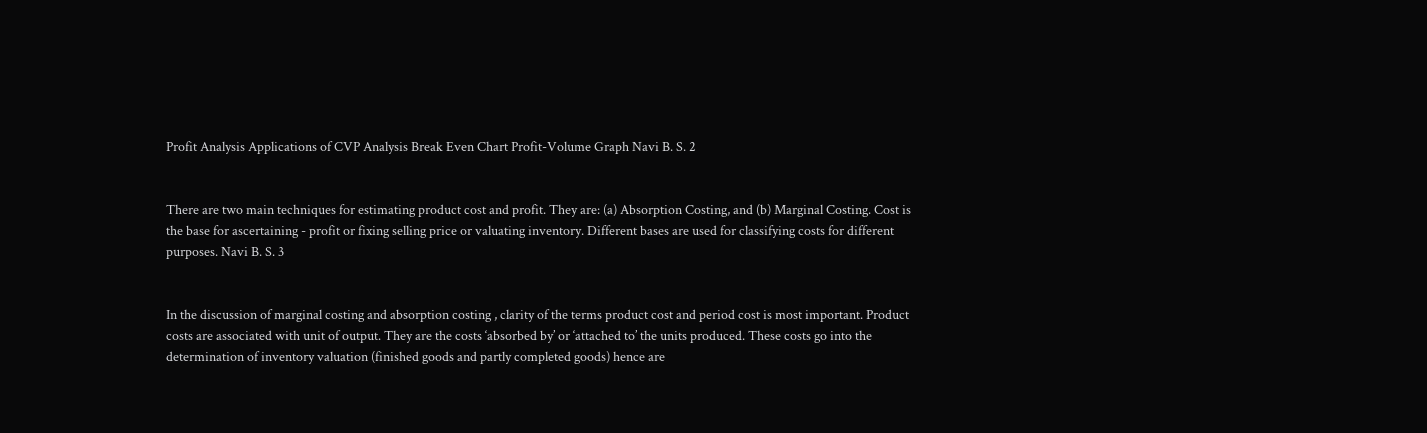Profit Analysis Applications of CVP Analysis Break Even Chart Profit-Volume Graph Navi B. S. 2


There are two main techniques for estimating product cost and profit. They are: (a) Absorption Costing, and (b) Marginal Costing. Cost is the base for ascertaining - profit or fixing selling price or valuating inventory. Different bases are used for classifying costs for different purposes. Navi B. S. 3


In the discussion of marginal costing and absorption costing , clarity of the terms product cost and period cost is most important. Product costs are associated with unit of output. They are the costs ‘absorbed by’ or ‘attached to’ the units produced. These costs go into the determination of inventory valuation (finished goods and partly completed goods) hence are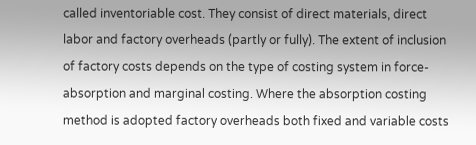called inventoriable cost. They consist of direct materials, direct labor and factory overheads (partly or fully). The extent of inclusion of factory costs depends on the type of costing system in force-absorption and marginal costing. Where the absorption costing method is adopted factory overheads both fixed and variable costs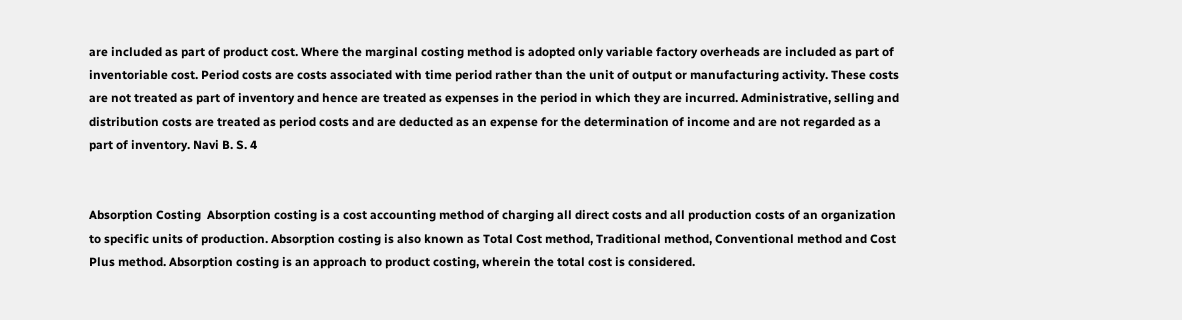are included as part of product cost. Where the marginal costing method is adopted only variable factory overheads are included as part of inventoriable cost. Period costs are costs associated with time period rather than the unit of output or manufacturing activity. These costs are not treated as part of inventory and hence are treated as expenses in the period in which they are incurred. Administrative, selling and distribution costs are treated as period costs and are deducted as an expense for the determination of income and are not regarded as a part of inventory. Navi B. S. 4


Absorption Costing  Absorption costing is a cost accounting method of charging all direct costs and all production costs of an organization to specific units of production. Absorption costing is also known as Total Cost method, Traditional method, Conventional method and Cost Plus method. Absorption costing is an approach to product costing, wherein the total cost is considered.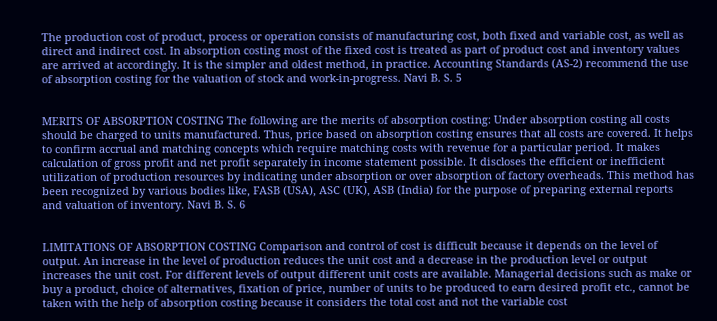The production cost of product, process or operation consists of manufacturing cost, both fixed and variable cost, as well as direct and indirect cost. In absorption costing most of the fixed cost is treated as part of product cost and inventory values are arrived at accordingly. It is the simpler and oldest method, in practice. Accounting Standards (AS-2) recommend the use of absorption costing for the valuation of stock and work-in-progress. Navi B. S. 5


MERITS OF ABSORPTION COSTING The following are the merits of absorption costing: Under absorption costing all costs should be charged to units manufactured. Thus, price based on absorption costing ensures that all costs are covered. It helps to confirm accrual and matching concepts which require matching costs with revenue for a particular period. It makes calculation of gross profit and net profit separately in income statement possible. It discloses the efficient or inefficient utilization of production resources by indicating under absorption or over absorption of factory overheads. This method has been recognized by various bodies like, FASB (USA), ASC (UK), ASB (India) for the purpose of preparing external reports and valuation of inventory. Navi B. S. 6


LIMITATIONS OF ABSORPTION COSTING Comparison and control of cost is difficult because it depends on the level of output. An increase in the level of production reduces the unit cost and a decrease in the production level or output increases the unit cost. For different levels of output different unit costs are available. Managerial decisions such as make or buy a product, choice of alternatives, fixation of price, number of units to be produced to earn desired profit etc., cannot be taken with the help of absorption costing because it considers the total cost and not the variable cost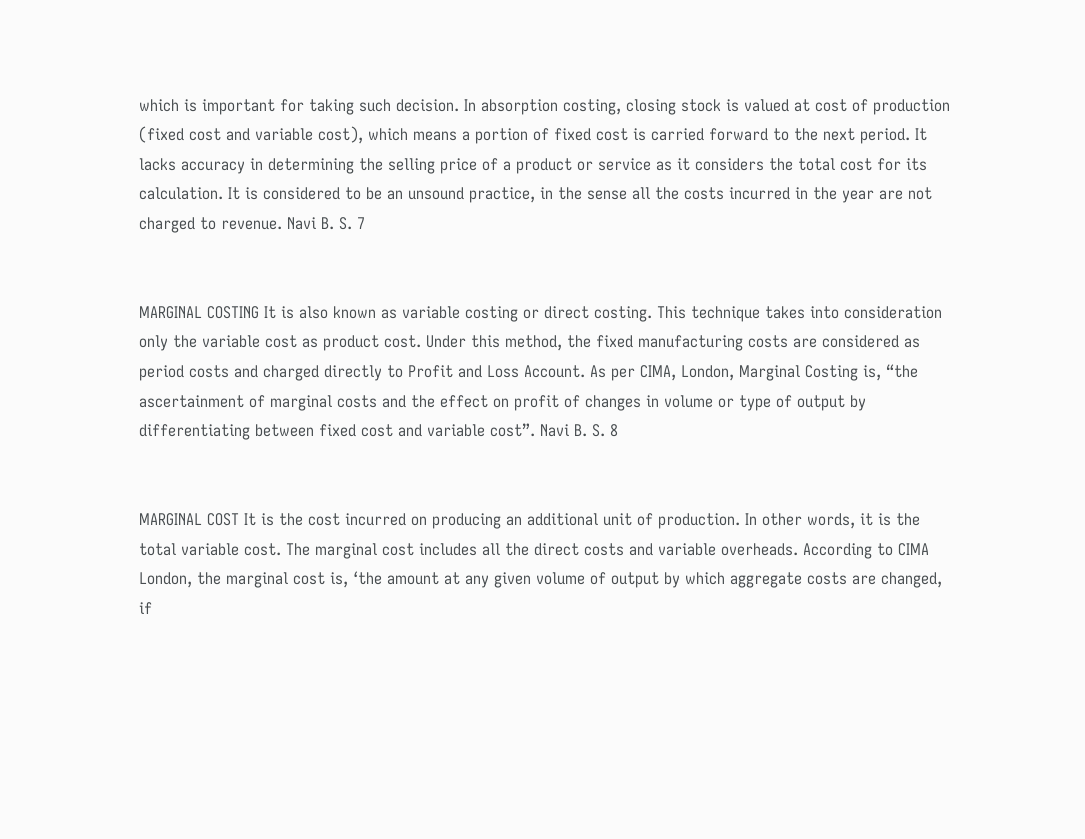which is important for taking such decision. In absorption costing, closing stock is valued at cost of production (fixed cost and variable cost), which means a portion of fixed cost is carried forward to the next period. It lacks accuracy in determining the selling price of a product or service as it considers the total cost for its calculation. It is considered to be an unsound practice, in the sense all the costs incurred in the year are not charged to revenue. Navi B. S. 7


MARGINAL COSTING It is also known as variable costing or direct costing. This technique takes into consideration only the variable cost as product cost. Under this method, the fixed manufacturing costs are considered as period costs and charged directly to Profit and Loss Account. As per CIMA, London, Marginal Costing is, “the ascertainment of marginal costs and the effect on profit of changes in volume or type of output by differentiating between fixed cost and variable cost”. Navi B. S. 8


MARGINAL COST It is the cost incurred on producing an additional unit of production. In other words, it is the total variable cost. The marginal cost includes all the direct costs and variable overheads. According to CIMA London, the marginal cost is, ‘the amount at any given volume of output by which aggregate costs are changed, if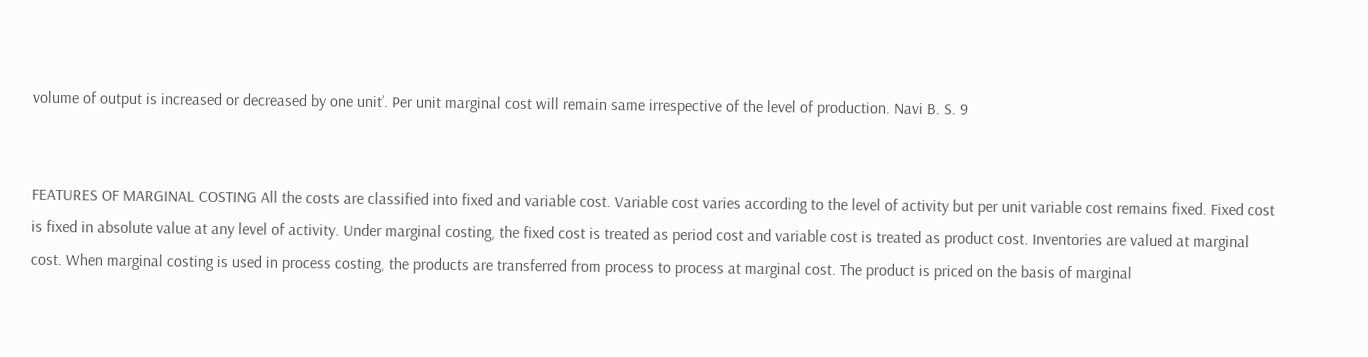volume of output is increased or decreased by one unit’. Per unit marginal cost will remain same irrespective of the level of production. Navi B. S. 9


FEATURES OF MARGINAL COSTING All the costs are classified into fixed and variable cost. Variable cost varies according to the level of activity but per unit variable cost remains fixed. Fixed cost is fixed in absolute value at any level of activity. Under marginal costing, the fixed cost is treated as period cost and variable cost is treated as product cost. Inventories are valued at marginal cost. When marginal costing is used in process costing, the products are transferred from process to process at marginal cost. The product is priced on the basis of marginal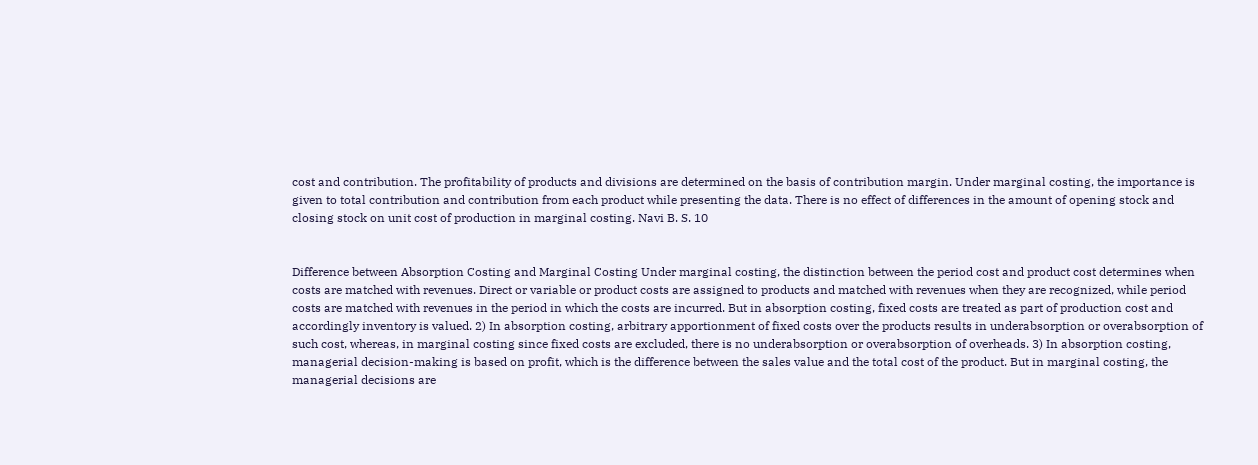cost and contribution. The profitability of products and divisions are determined on the basis of contribution margin. Under marginal costing, the importance is given to total contribution and contribution from each product while presenting the data. There is no effect of differences in the amount of opening stock and closing stock on unit cost of production in marginal costing. Navi B. S. 10


Difference between Absorption Costing and Marginal Costing Under marginal costing, the distinction between the period cost and product cost determines when costs are matched with revenues. Direct or variable or product costs are assigned to products and matched with revenues when they are recognized, while period costs are matched with revenues in the period in which the costs are incurred. But in absorption costing, fixed costs are treated as part of production cost and accordingly inventory is valued. 2) In absorption costing, arbitrary apportionment of fixed costs over the products results in underabsorption or overabsorption of such cost, whereas, in marginal costing since fixed costs are excluded, there is no underabsorption or overabsorption of overheads. 3) In absorption costing, managerial decision-making is based on profit, which is the difference between the sales value and the total cost of the product. But in marginal costing, the managerial decisions are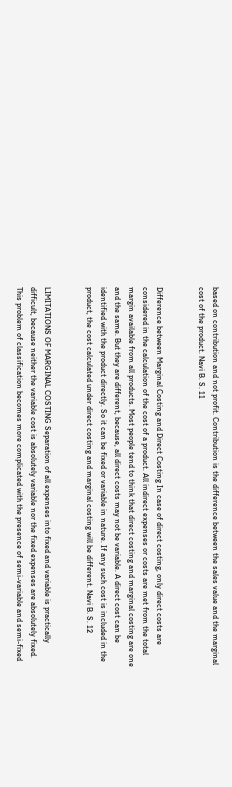based on contribution and not profit. Contribution is the difference between the sales value and the marginal cost of the product. Navi B. S. 11


Difference between Marginal Costing and Direct Costing In case of direct costing, only direct costs are considered in the calculation of the cost of a product. All indirect expenses or costs are met from the total margin available from all products. Most people tend to think that direct costing and marginal costing are one and the same. But they are different, because, all direct costs may not be variable. A direct cost can be identified with the product directly. So it can be fixed or variable in nature. If any such cost is included in the product, the cost calculated under direct costing and marginal costing will be different. Navi B. S. 12


LIMITATIONS OF MARGINAL COSTING Separation of all expenses into fixed and variable is practically difficult, because neither the variable cost is absolutely variable nor the fixed expenses are absolutely fixed. This problem of classification becomes more complicated with the presence of semi-variable and semi-fixed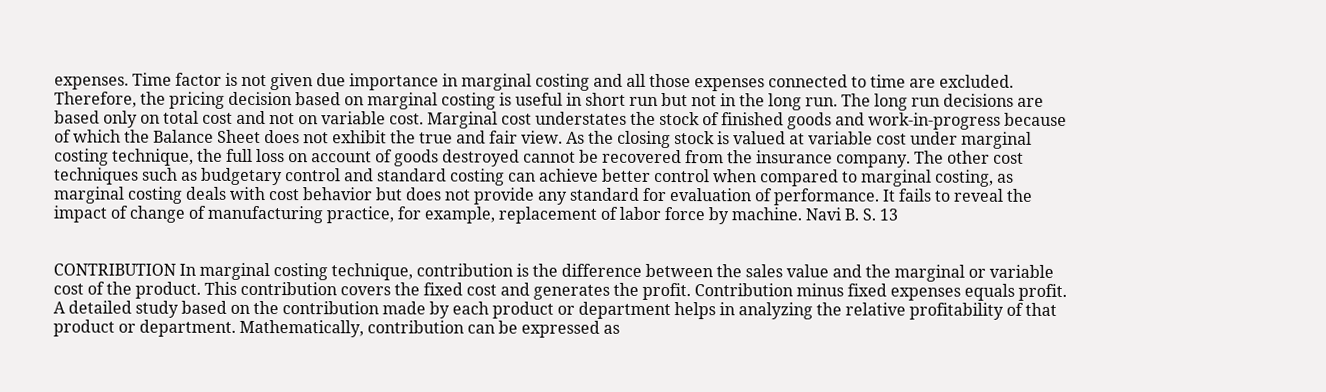expenses. Time factor is not given due importance in marginal costing and all those expenses connected to time are excluded. Therefore, the pricing decision based on marginal costing is useful in short run but not in the long run. The long run decisions are based only on total cost and not on variable cost. Marginal cost understates the stock of finished goods and work-in-progress because of which the Balance Sheet does not exhibit the true and fair view. As the closing stock is valued at variable cost under marginal costing technique, the full loss on account of goods destroyed cannot be recovered from the insurance company. The other cost techniques such as budgetary control and standard costing can achieve better control when compared to marginal costing, as marginal costing deals with cost behavior but does not provide any standard for evaluation of performance. It fails to reveal the impact of change of manufacturing practice, for example, replacement of labor force by machine. Navi B. S. 13


CONTRIBUTION In marginal costing technique, contribution is the difference between the sales value and the marginal or variable cost of the product. This contribution covers the fixed cost and generates the profit. Contribution minus fixed expenses equals profit. A detailed study based on the contribution made by each product or department helps in analyzing the relative profitability of that product or department. Mathematically, contribution can be expressed as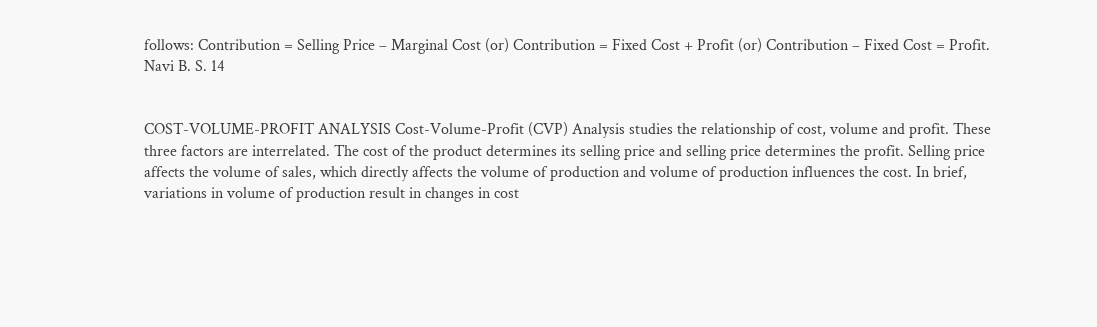follows: Contribution = Selling Price – Marginal Cost (or) Contribution = Fixed Cost + Profit (or) Contribution – Fixed Cost = Profit. Navi B. S. 14


COST-VOLUME-PROFIT ANALYSIS Cost-Volume-Profit (CVP) Analysis studies the relationship of cost, volume and profit. These three factors are interrelated. The cost of the product determines its selling price and selling price determines the profit. Selling price affects the volume of sales, which directly affects the volume of production and volume of production influences the cost. In brief, variations in volume of production result in changes in cost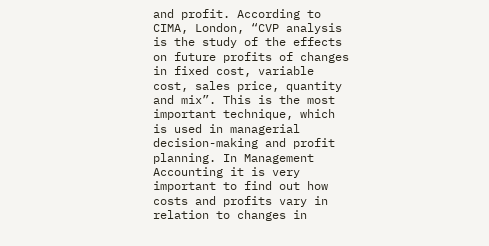and profit. According to CIMA, London, “CVP analysis is the study of the effects on future profits of changes in fixed cost, variable cost, sales price, quantity and mix”. This is the most important technique, which is used in managerial decision-making and profit planning. In Management Accounting it is very important to find out how costs and profits vary in relation to changes in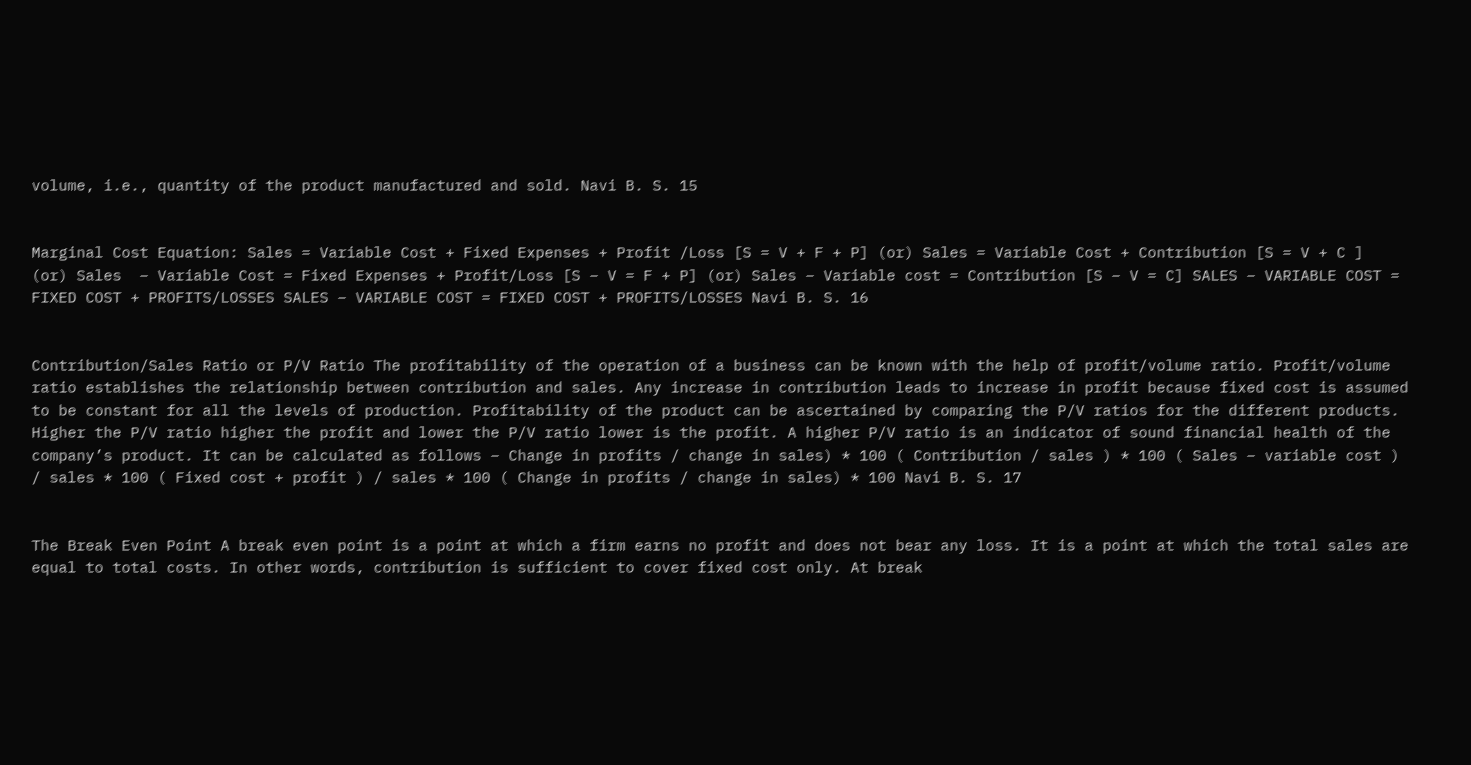volume, i.e., quantity of the product manufactured and sold. Navi B. S. 15


Marginal Cost Equation: Sales = Variable Cost + Fixed Expenses + Profit /Loss [S = V + F + P] (or) Sales = Variable Cost + Contribution [S = V + C ]  (or) Sales  – Variable Cost = Fixed Expenses + Profit/Loss [S – V = F + P] (or) Sales – Variable cost = Contribution [S – V = C] SALES – VARIABLE COST = FIXED COST + PROFITS/LOSSES SALES – VARIABLE COST = FIXED COST + PROFITS/LOSSES Navi B. S. 16


Contribution/Sales Ratio or P/V Ratio The profitability of the operation of a business can be known with the help of profit/volume ratio. Profit/volume ratio establishes the relationship between contribution and sales. Any increase in contribution leads to increase in profit because fixed cost is assumed to be constant for all the levels of production. Profitability of the product can be ascertained by comparing the P/V ratios for the different products. Higher the P/V ratio higher the profit and lower the P/V ratio lower is the profit. A higher P/V ratio is an indicator of sound financial health of the company’s product. It can be calculated as follows – Change in profits / change in sales) * 100 ( Contribution / sales ) * 100 ( Sales – variable cost ) / sales * 100 ( Fixed cost + profit ) / sales * 100 ( Change in profits / change in sales) * 100 Navi B. S. 17


The Break Even Point A break even point is a point at which a firm earns no profit and does not bear any loss. It is a point at which the total sales are equal to total costs. In other words, contribution is sufficient to cover fixed cost only. At break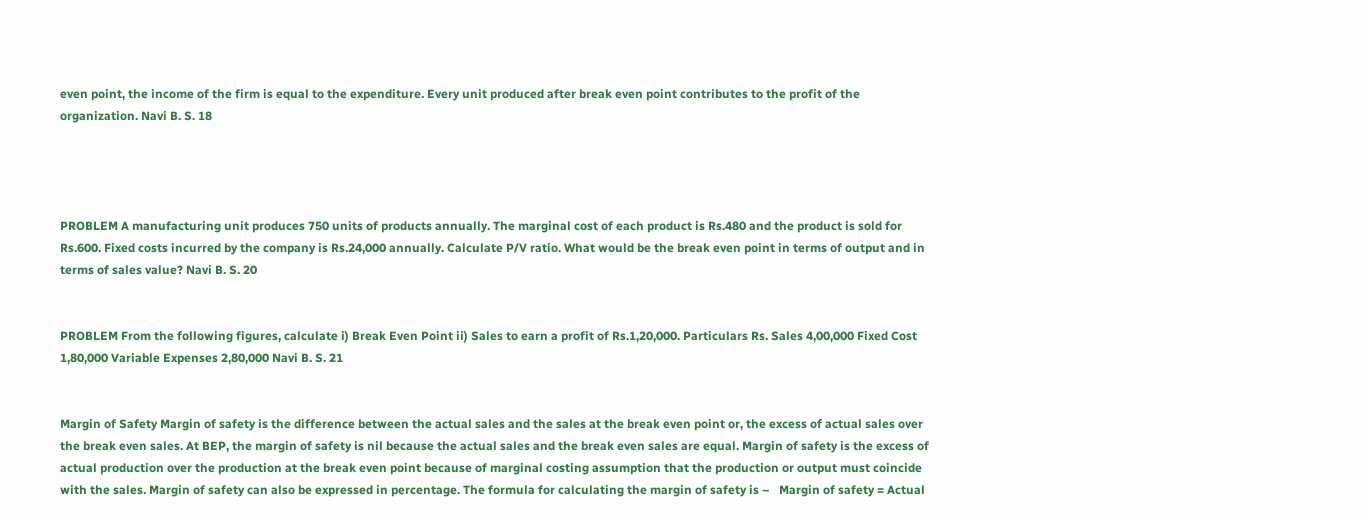even point, the income of the firm is equal to the expenditure. Every unit produced after break even point contributes to the profit of the organization. Navi B. S. 18




PROBLEM A manufacturing unit produces 750 units of products annually. The marginal cost of each product is Rs.480 and the product is sold for Rs.600. Fixed costs incurred by the company is Rs.24,000 annually. Calculate P/V ratio. What would be the break even point in terms of output and in terms of sales value? Navi B. S. 20


PROBLEM From the following figures, calculate i) Break Even Point ii) Sales to earn a profit of Rs.1,20,000. Particulars Rs. Sales 4,00,000 Fixed Cost 1,80,000 Variable Expenses 2,80,000 Navi B. S. 21


Margin of Safety Margin of safety is the difference between the actual sales and the sales at the break even point or, the excess of actual sales over the break even sales. At BEP, the margin of safety is nil because the actual sales and the break even sales are equal. Margin of safety is the excess of actual production over the production at the break even point because of marginal costing assumption that the production or output must coincide with the sales. Margin of safety can also be expressed in percentage. The formula for calculating the margin of safety is –   Margin of safety = Actual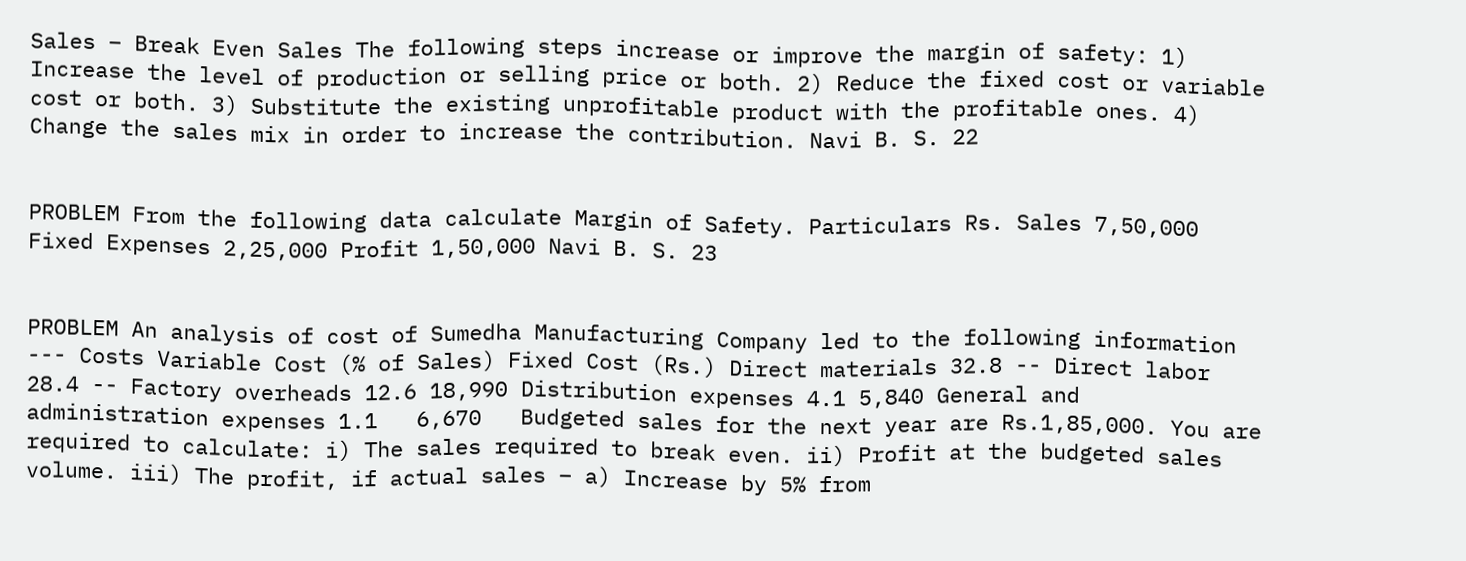Sales – Break Even Sales The following steps increase or improve the margin of safety: 1) Increase the level of production or selling price or both. 2) Reduce the fixed cost or variable cost or both. 3) Substitute the existing unprofitable product with the profitable ones. 4) Change the sales mix in order to increase the contribution. Navi B. S. 22


PROBLEM From the following data calculate Margin of Safety. Particulars Rs. Sales 7,50,000 Fixed Expenses 2,25,000 Profit 1,50,000 Navi B. S. 23


PROBLEM An analysis of cost of Sumedha Manufacturing Company led to the following information --- Costs Variable Cost (% of Sales) Fixed Cost (Rs.) Direct materials 32.8 -- Direct labor 28.4 -- Factory overheads 12.6 18,990 Distribution expenses 4.1 5,840 General and administration expenses 1.1   6,670   Budgeted sales for the next year are Rs.1,85,000. You are required to calculate: i) The sales required to break even. ii) Profit at the budgeted sales volume. iii) The profit, if actual sales – a) Increase by 5% from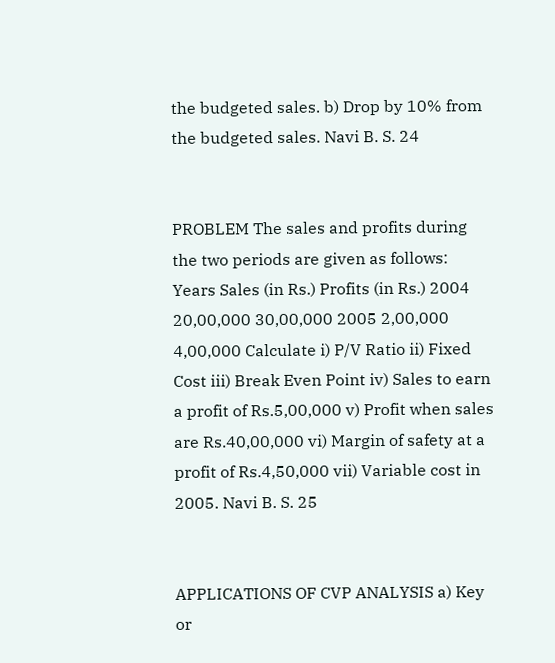the budgeted sales. b) Drop by 10% from the budgeted sales. Navi B. S. 24


PROBLEM The sales and profits during the two periods are given as follows:   Years Sales (in Rs.) Profits (in Rs.) 2004 20,00,000 30,00,000 2005 2,00,000 4,00,000 Calculate i) P/V Ratio ii) Fixed Cost iii) Break Even Point iv) Sales to earn a profit of Rs.5,00,000 v) Profit when sales are Rs.40,00,000 vi) Margin of safety at a profit of Rs.4,50,000 vii) Variable cost in 2005. Navi B. S. 25


APPLICATIONS OF CVP ANALYSIS a) Key or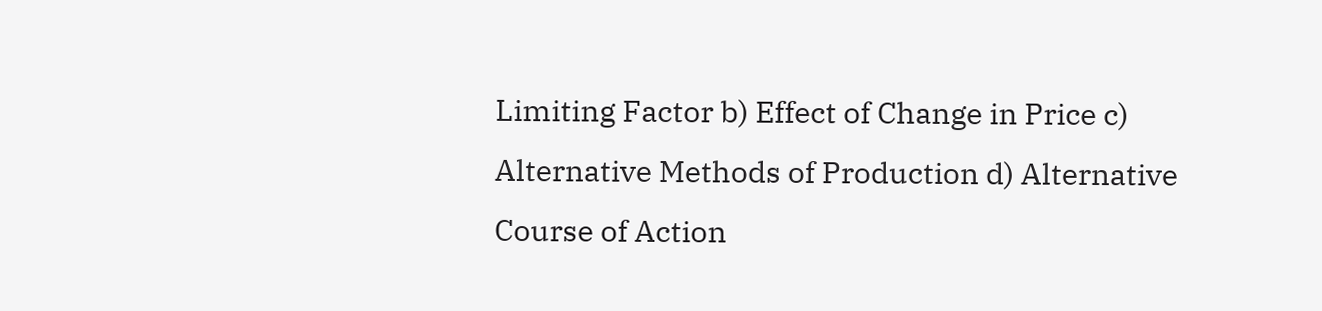Limiting Factor b) Effect of Change in Price c) Alternative Methods of Production d) Alternative Course of Action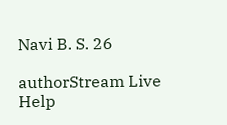Navi B. S. 26

authorStream Live Help